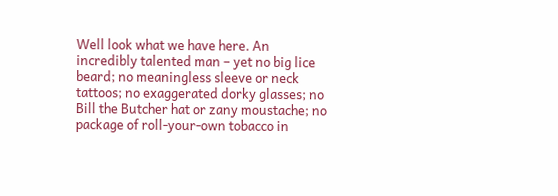Well look what we have here. An incredibly talented man – yet no big lice beard; no meaningless sleeve or neck tattoos; no exaggerated dorky glasses; no Bill the Butcher hat or zany moustache; no package of roll-your-own tobacco in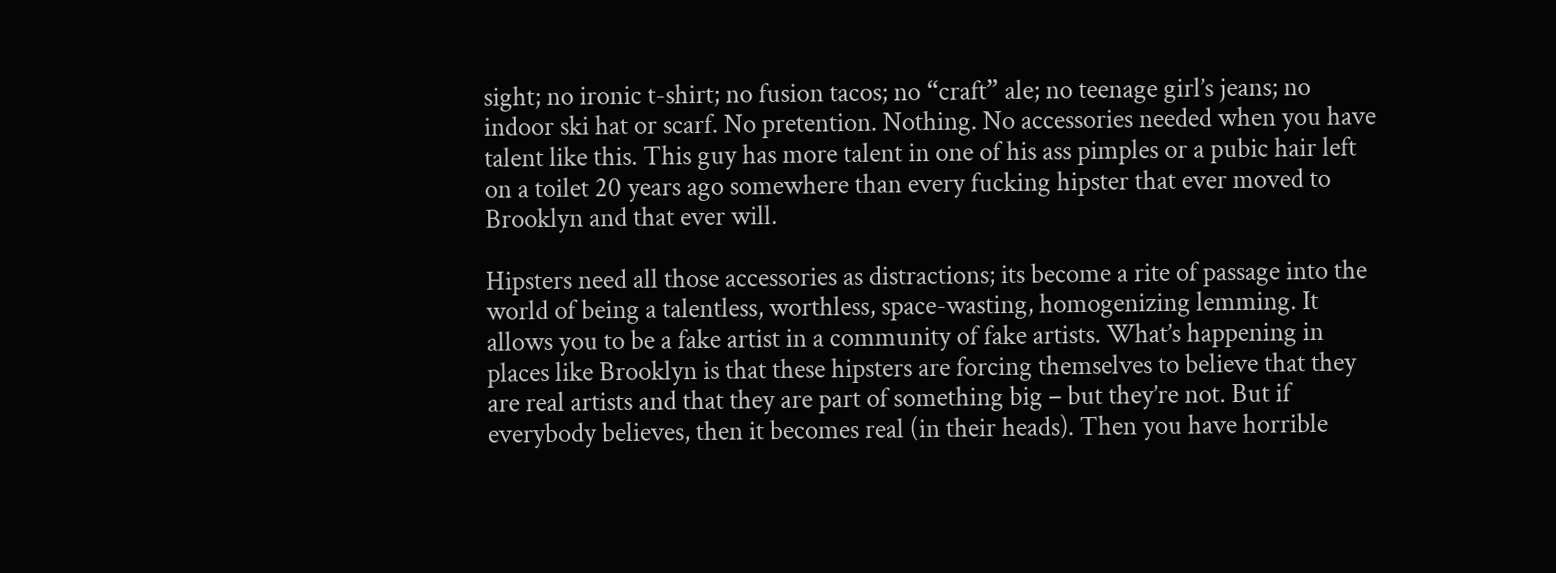sight; no ironic t-shirt; no fusion tacos; no “craft” ale; no teenage girl’s jeans; no indoor ski hat or scarf. No pretention. Nothing. No accessories needed when you have talent like this. This guy has more talent in one of his ass pimples or a pubic hair left on a toilet 20 years ago somewhere than every fucking hipster that ever moved to Brooklyn and that ever will.

Hipsters need all those accessories as distractions; its become a rite of passage into the world of being a talentless, worthless, space-wasting, homogenizing lemming. It allows you to be a fake artist in a community of fake artists. What’s happening in places like Brooklyn is that these hipsters are forcing themselves to believe that they are real artists and that they are part of something big – but they’re not. But if everybody believes, then it becomes real (in their heads). Then you have horrible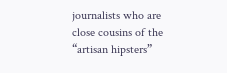journalists who are close cousins of the “artisan hipsters”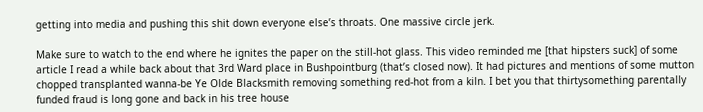getting into media and pushing this shit down everyone else’s throats. One massive circle jerk.

Make sure to watch to the end where he ignites the paper on the still-hot glass. This video reminded me [that hipsters suck] of some article I read a while back about that 3rd Ward place in Bushpointburg (that’s closed now). It had pictures and mentions of some mutton chopped transplanted wanna-be Ye Olde Blacksmith removing something red-hot from a kiln. I bet you that thirtysomething parentally funded fraud is long gone and back in his tree house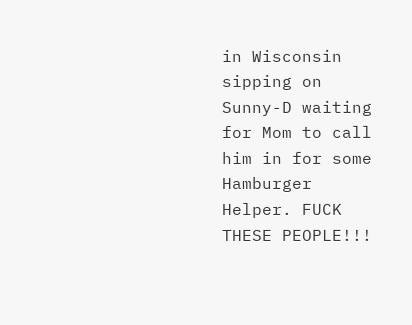in Wisconsin sipping on Sunny-D waiting for Mom to call him in for some Hamburger Helper. FUCK THESE PEOPLE!!!